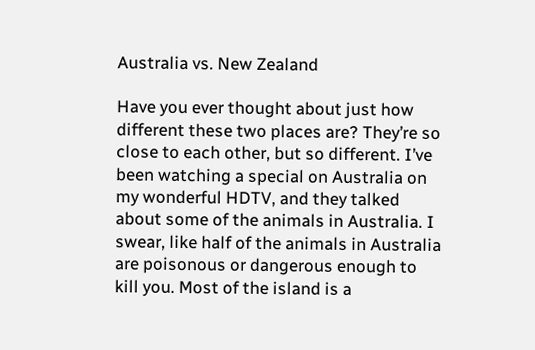Australia vs. New Zealand

Have you ever thought about just how different these two places are? They’re so close to each other, but so different. I’ve been watching a special on Australia on my wonderful HDTV, and they talked about some of the animals in Australia. I swear, like half of the animals in Australia are poisonous or dangerous enough to kill you. Most of the island is a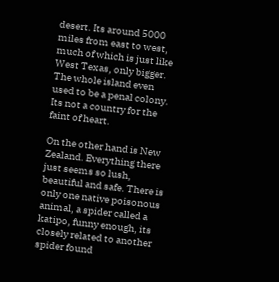desert. Its around 5000 miles from east to west, much of which is just like West Texas, only bigger. The whole island even used to be a penal colony. Its not a country for the faint of heart.

On the other hand is New Zealand. Everything there just seems so lush, beautiful and safe. There is only one native poisonous animal, a spider called a katipo, funny enough, its closely related to another spider found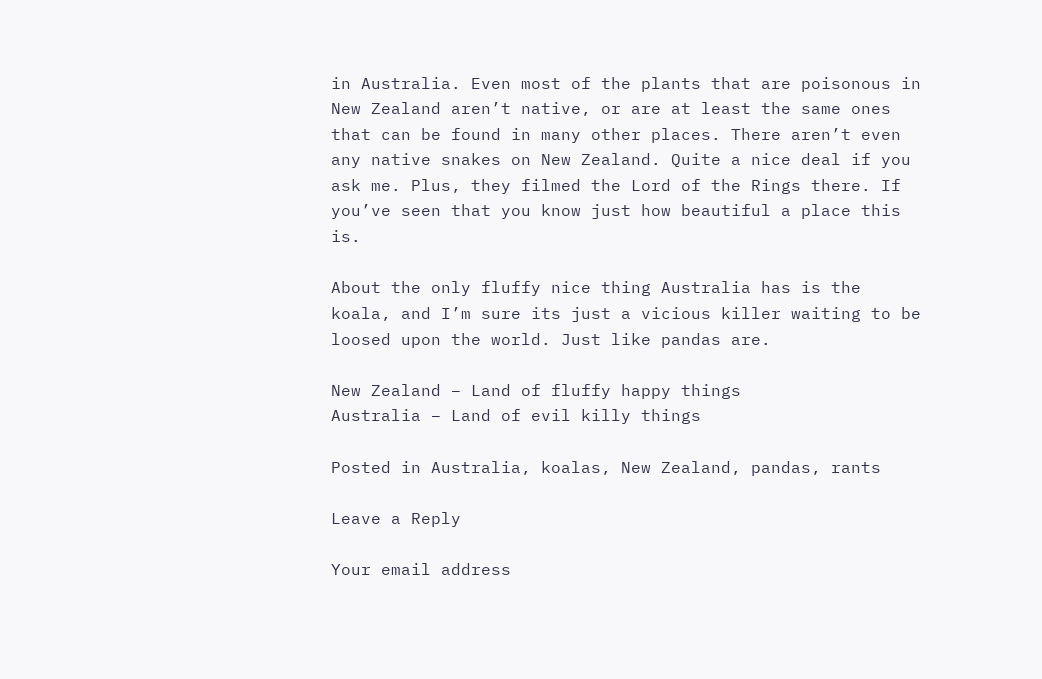in Australia. Even most of the plants that are poisonous in New Zealand aren’t native, or are at least the same ones that can be found in many other places. There aren’t even any native snakes on New Zealand. Quite a nice deal if you ask me. Plus, they filmed the Lord of the Rings there. If you’ve seen that you know just how beautiful a place this is.

About the only fluffy nice thing Australia has is the koala, and I’m sure its just a vicious killer waiting to be loosed upon the world. Just like pandas are.

New Zealand – Land of fluffy happy things
Australia – Land of evil killy things

Posted in Australia, koalas, New Zealand, pandas, rants

Leave a Reply

Your email address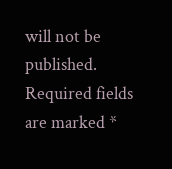will not be published. Required fields are marked *